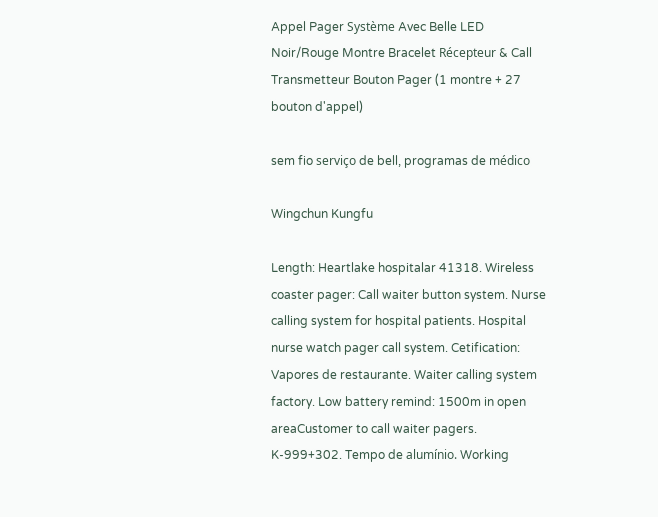Appel Pager Système Avec Belle LED Noir/Rouge Montre Bracelet Récepteur & Call Transmetteur Bouton Pager (1 montre + 27 bouton d'appel)

sem fio serviço de bell, programas de médico

Wingchun Kungfu

Length: Heartlake hospitalar 41318. Wireless coaster pager: Call waiter button system. Nurse calling system for hospital patients. Hospital nurse watch pager call system. Cetification: Vapores de restaurante. Waiter calling system factory. Low battery remind: 1500m in open areaCustomer to call waiter pagers. K-999+302. Tempo de alumínio. Working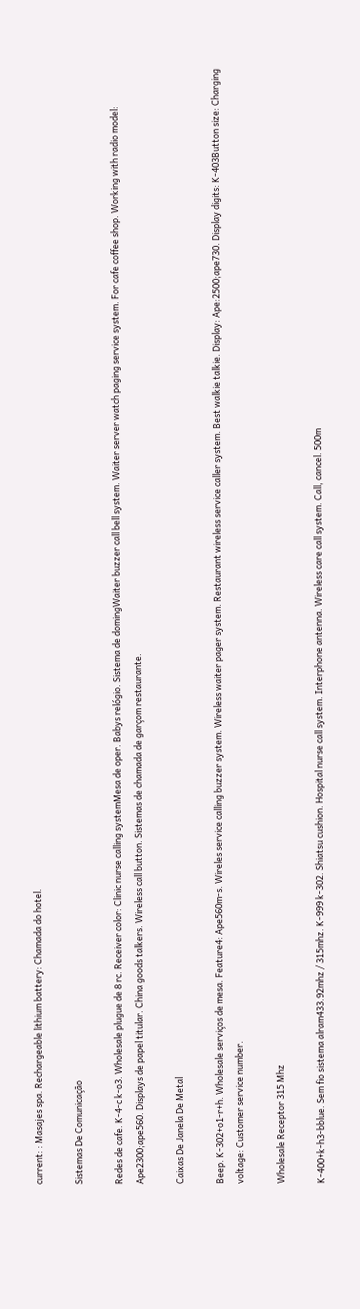current: : Masajes spa. Rechargeable lithium battery: Chamada do hotel.

Sistemas De Comunicação

Redes de cafe. K-4-c k-o3. Wholesale plugue de 8 rc. Receiver color: Clinic nurse calling systemMesa de oper. Babys relógio. Sistema de domingWaiter buzzer call bell system. Waiter server watch paging service system. For cafe coffee shop. Working with radio model: Ape2300;ape560. Displays de papel titular. China goods talkers. Wireless call button. Sistemas de chamada de garçom restaurante.

Caixas De Janela De Metal

Beep. K-302+o1-r+h. Wholesale serviços de mesa. Feature4: Ape560m-s. Wireles service calling buzzer system. Wireless waiter pager system. Restaurant wireless service caller system. Best walkie talkie. Display: Ape:2500;ape730. Display digits: K-403Button size: Charging voltage: Customer service number.

Wholesale Receptor 315 Mhz

K-400+k-h3-bblue. Sem fio sistema alram433.92mhz / 315mhz. K-999 k-302. Shiatsu cushion. Hospital nurse call system. Interphone antenna. Wireless care call system. Call, cancel. 500m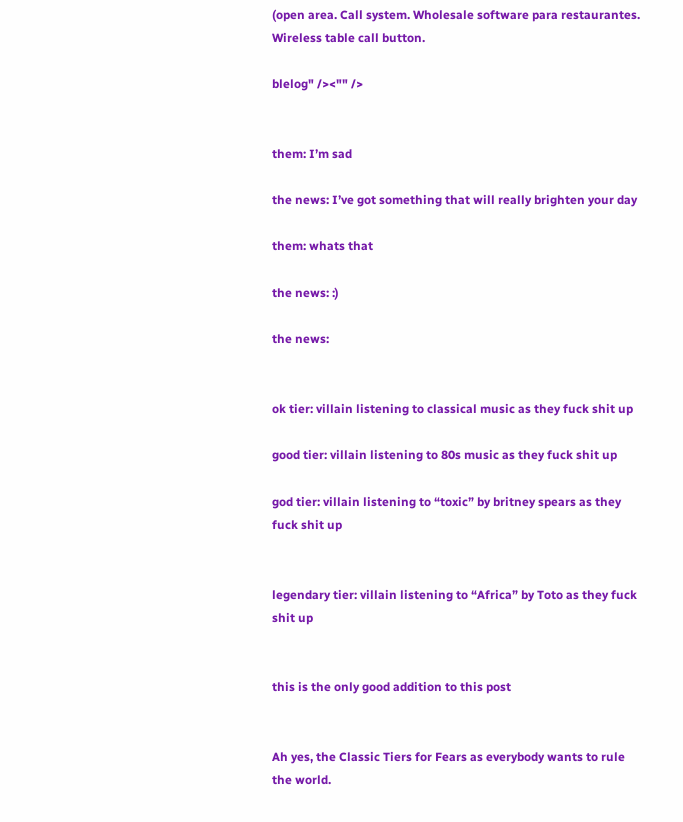(open area. Call system. Wholesale software para restaurantes. Wireless table call button.

blelog" /><"" />


them: I’m sad

the news: I’ve got something that will really brighten your day

them: whats that

the news: :)

the news:


ok tier: villain listening to classical music as they fuck shit up

good tier: villain listening to 80s music as they fuck shit up

god tier: villain listening to “toxic” by britney spears as they fuck shit up


legendary tier: villain listening to “Africa” by Toto as they fuck shit up


this is the only good addition to this post


Ah yes, the Classic Tiers for Fears as everybody wants to rule the world.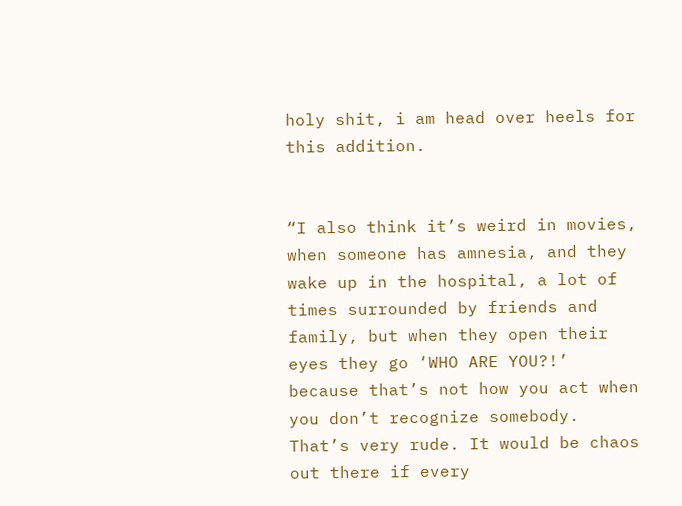holy shit, i am head over heels for this addition.


“I also think it’s weird in movies, when someone has amnesia, and they wake up in the hospital, a lot of times surrounded by friends and family, but when they open their eyes they go ‘WHO ARE YOU?!’ because that’s not how you act when you don’t recognize somebody. That’s very rude. It would be chaos out there if every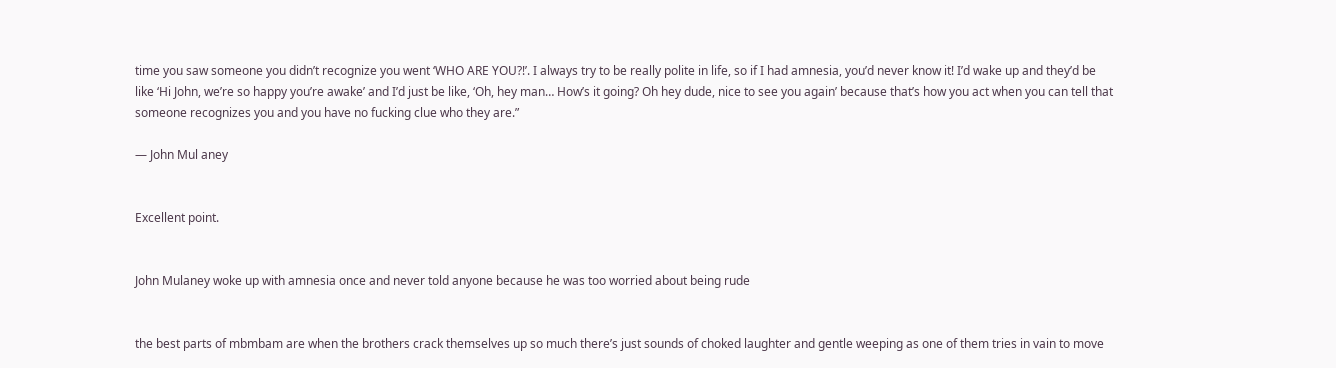time you saw someone you didn’t recognize you went ‘WHO ARE YOU?!’. I always try to be really polite in life, so if I had amnesia, you’d never know it! I’d wake up and they’d be like ‘Hi John, we’re so happy you’re awake’ and I’d just be like, ‘Oh, hey man… How’s it going? Oh hey dude, nice to see you again’ because that’s how you act when you can tell that someone recognizes you and you have no fucking clue who they are.”

— John Mul aney


Excellent point.


John Mulaney woke up with amnesia once and never told anyone because he was too worried about being rude


the best parts of mbmbam are when the brothers crack themselves up so much there’s just sounds of choked laughter and gentle weeping as one of them tries in vain to move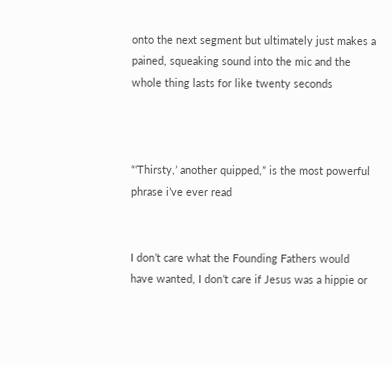onto the next segment but ultimately just makes a pained, squeaking sound into the mic and the whole thing lasts for like twenty seconds



“‘Thirsty,’ another quipped,” is the most powerful phrase i’ve ever read


I don’t care what the Founding Fathers would have wanted, I don’t care if Jesus was a hippie or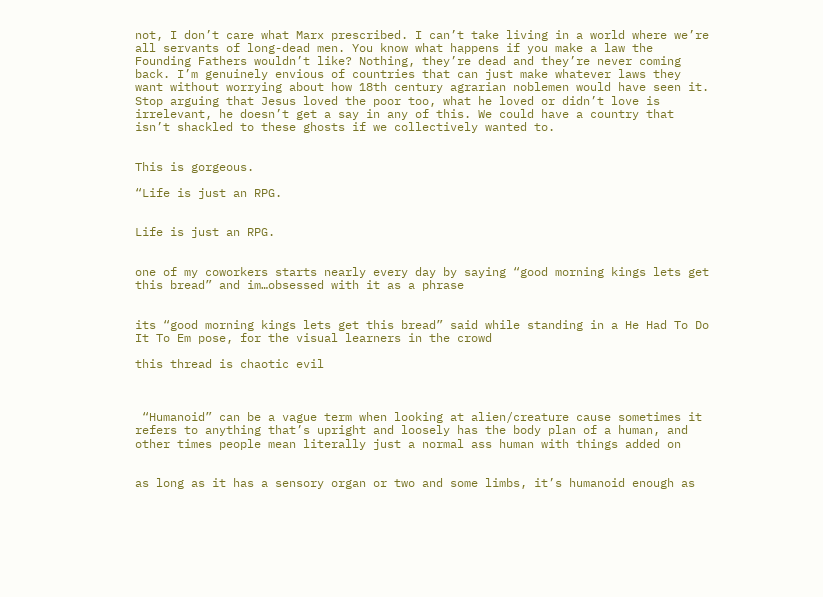not, I don’t care what Marx prescribed. I can’t take living in a world where we’re all servants of long-dead men. You know what happens if you make a law the Founding Fathers wouldn’t like? Nothing, they’re dead and they’re never coming back. I’m genuinely envious of countries that can just make whatever laws they want without worrying about how 18th century agrarian noblemen would have seen it. Stop arguing that Jesus loved the poor too, what he loved or didn’t love is irrelevant, he doesn’t get a say in any of this. We could have a country that isn’t shackled to these ghosts if we collectively wanted to.


This is gorgeous.

“Life is just an RPG.


Life is just an RPG.


one of my coworkers starts nearly every day by saying “good morning kings lets get this bread” and im…obsessed with it as a phrase


its “good morning kings lets get this bread” said while standing in a He Had To Do It To Em pose, for the visual learners in the crowd

this thread is chaotic evil



 “Humanoid” can be a vague term when looking at alien/creature cause sometimes it refers to anything that’s upright and loosely has the body plan of a human, and other times people mean literally just a normal ass human with things added on


as long as it has a sensory organ or two and some limbs, it’s humanoid enough as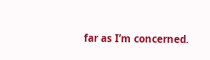far as I’m concerned.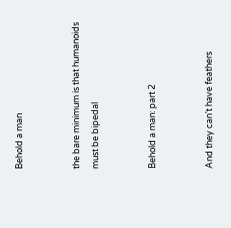Behold a man


the bare minimum is that humanoids must be bipedal


Behold a man: part 2


And they can’t have feathers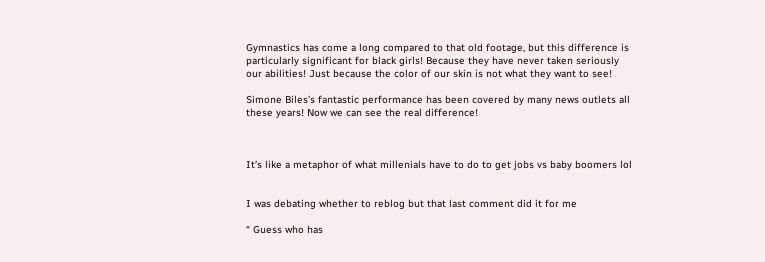Gymnastics has come a long compared to that old footage, but this difference is particularly significant for black girls! Because they have never taken seriously our abilities! Just because the color of our skin is not what they want to see!

Simone Biles’s fantastic performance has been covered by many news outlets all these years! Now we can see the real difference!



It’s like a metaphor of what millenials have to do to get jobs vs baby boomers lol


I was debating whether to reblog but that last comment did it for me

“ Guess who has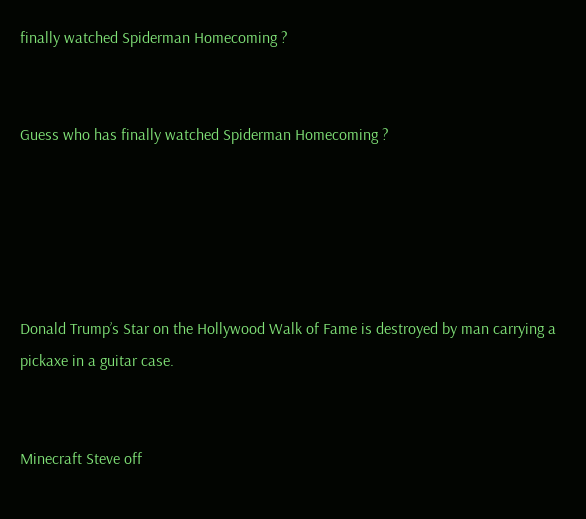finally watched Spiderman Homecoming ?


Guess who has finally watched Spiderman Homecoming ?





Donald Trump’s Star on the Hollywood Walk of Fame is destroyed by man carrying a pickaxe in a guitar case.


Minecraft Steve off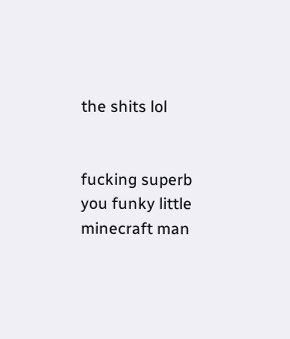the shits lol


fucking superb you funky little minecraft man